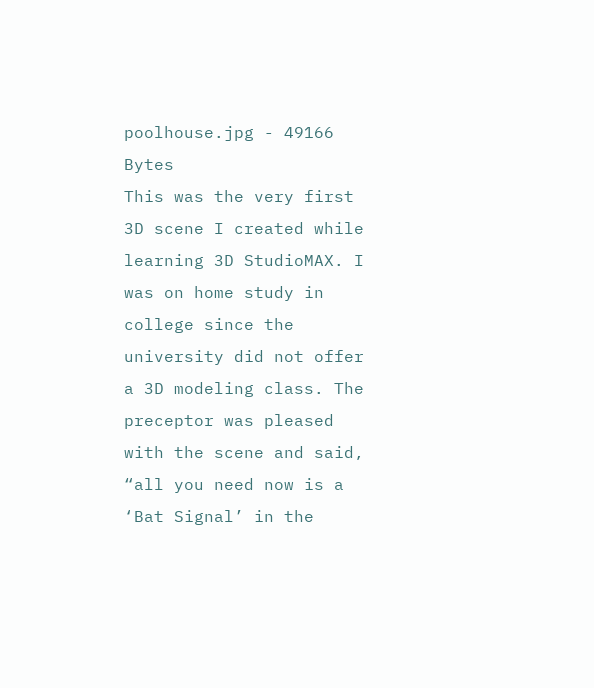poolhouse.jpg - 49166 Bytes
This was the very first 3D scene I created while learning 3D StudioMAX. I was on home study in college since the university did not offer a 3D modeling class. The preceptor was pleased with the scene and said, “all you need now is a ‘Bat Signal’ in the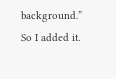background.”
So I added it.